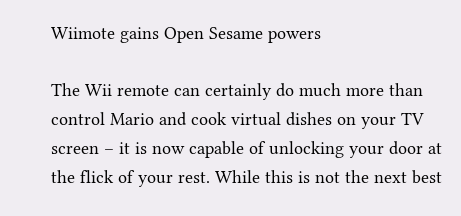Wiimote gains Open Sesame powers

The Wii remote can certainly do much more than control Mario and cook virtual dishes on your TV screen – it is now capable of unlocking your door at the flick of your rest. While this is not the next best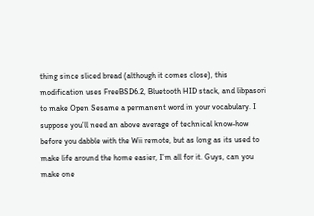thing since sliced bread (although it comes close), this modification uses FreeBSD6.2, Bluetooth HID stack, and libpasori to make Open Sesame a permanent word in your vocabulary. I suppose you’ll need an above average of technical know-how before you dabble with the Wii remote, but as long as its used to make life around the home easier, I’m all for it. Guys, can you make one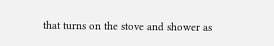that turns on the stove and shower as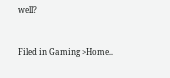well?


Filed in Gaming >Home..